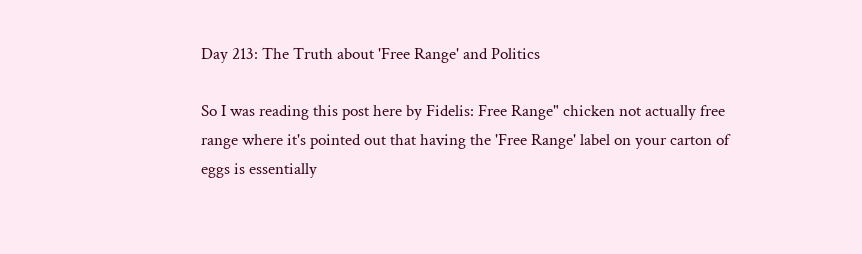Day 213: The Truth about 'Free Range' and Politics

So I was reading this post here by Fidelis: Free Range" chicken not actually free range where it's pointed out that having the 'Free Range' label on your carton of eggs is essentially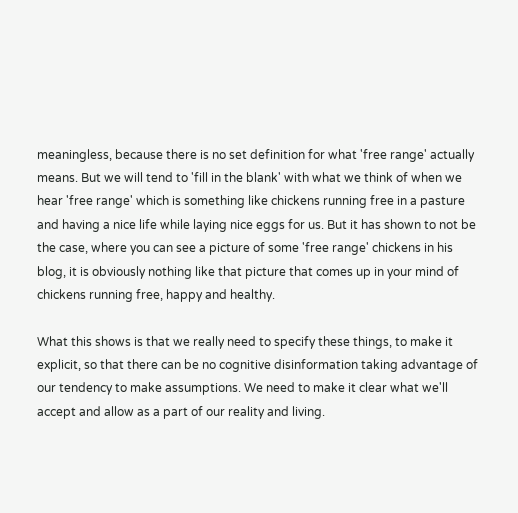meaningless, because there is no set definition for what 'free range' actually means. But we will tend to 'fill in the blank' with what we think of when we hear 'free range' which is something like chickens running free in a pasture and having a nice life while laying nice eggs for us. But it has shown to not be the case, where you can see a picture of some 'free range' chickens in his blog, it is obviously nothing like that picture that comes up in your mind of chickens running free, happy and healthy.

What this shows is that we really need to specify these things, to make it explicit, so that there can be no cognitive disinformation taking advantage of our tendency to make assumptions. We need to make it clear what we'll accept and allow as a part of our reality and living.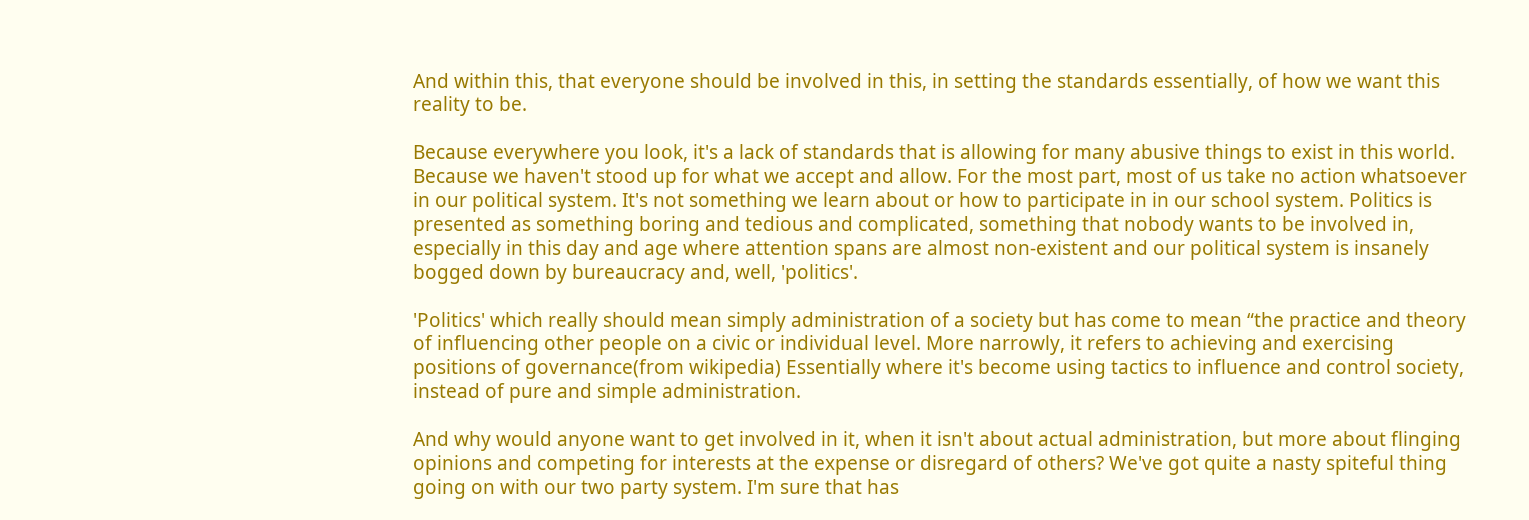And within this, that everyone should be involved in this, in setting the standards essentially, of how we want this reality to be.

Because everywhere you look, it's a lack of standards that is allowing for many abusive things to exist in this world. Because we haven't stood up for what we accept and allow. For the most part, most of us take no action whatsoever in our political system. It's not something we learn about or how to participate in in our school system. Politics is presented as something boring and tedious and complicated, something that nobody wants to be involved in, especially in this day and age where attention spans are almost non-existent and our political system is insanely bogged down by bureaucracy and, well, 'politics'.

'Politics' which really should mean simply administration of a society but has come to mean “the practice and theory of influencing other people on a civic or individual level. More narrowly, it refers to achieving and exercising positions of governance(from wikipedia) Essentially where it's become using tactics to influence and control society, instead of pure and simple administration.

And why would anyone want to get involved in it, when it isn't about actual administration, but more about flinging opinions and competing for interests at the expense or disregard of others? We've got quite a nasty spiteful thing going on with our two party system. I'm sure that has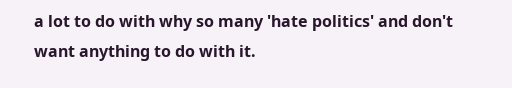a lot to do with why so many 'hate politics' and don't want anything to do with it.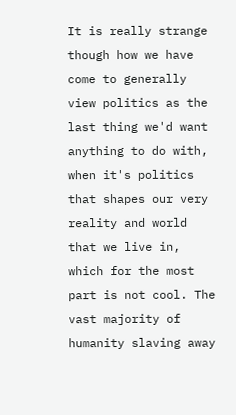It is really strange though how we have come to generally view politics as the last thing we'd want anything to do with, when it's politics that shapes our very reality and world that we live in, which for the most part is not cool. The vast majority of humanity slaving away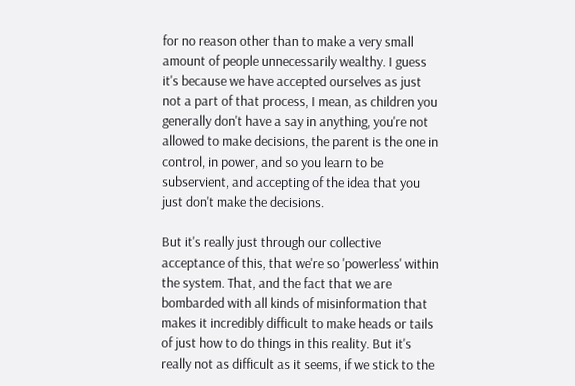for no reason other than to make a very small amount of people unnecessarily wealthy. I guess it's because we have accepted ourselves as just not a part of that process, I mean, as children you generally don't have a say in anything, you're not allowed to make decisions, the parent is the one in control, in power, and so you learn to be subservient, and accepting of the idea that you just don't make the decisions.

But it's really just through our collective acceptance of this, that we're so 'powerless' within the system. That, and the fact that we are bombarded with all kinds of misinformation that makes it incredibly difficult to make heads or tails of just how to do things in this reality. But it's really not as difficult as it seems, if we stick to the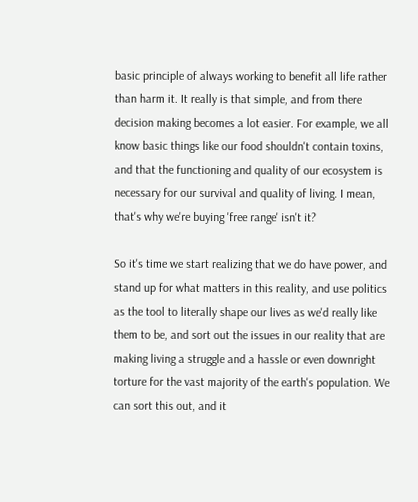basic principle of always working to benefit all life rather than harm it. It really is that simple, and from there decision making becomes a lot easier. For example, we all know basic things like our food shouldn't contain toxins, and that the functioning and quality of our ecosystem is necessary for our survival and quality of living. I mean, that's why we're buying 'free range' isn't it?

So it's time we start realizing that we do have power, and stand up for what matters in this reality, and use politics as the tool to literally shape our lives as we'd really like them to be, and sort out the issues in our reality that are making living a struggle and a hassle or even downright torture for the vast majority of the earth's population. We can sort this out, and it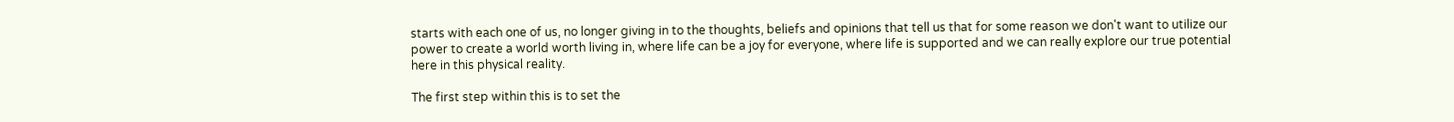starts with each one of us, no longer giving in to the thoughts, beliefs and opinions that tell us that for some reason we don't want to utilize our power to create a world worth living in, where life can be a joy for everyone, where life is supported and we can really explore our true potential here in this physical reality.

The first step within this is to set the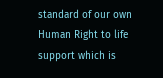standard of our own Human Right to life support which is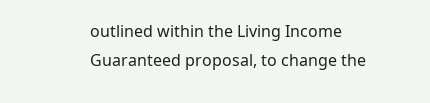outlined within the Living Income Guaranteed proposal, to change the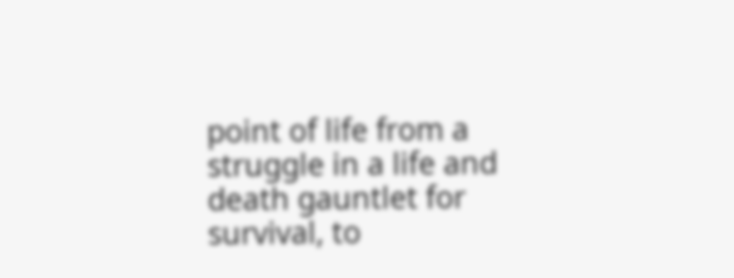point of life from a struggle in a life and death gauntlet for survival, to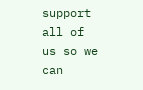support all of us so we can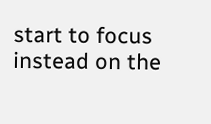start to focus instead on the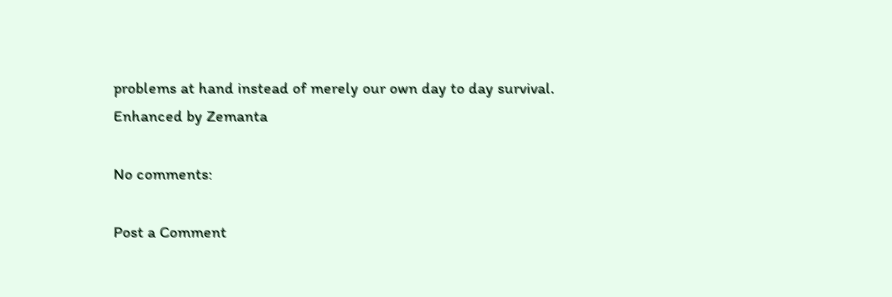problems at hand instead of merely our own day to day survival.
Enhanced by Zemanta

No comments:

Post a Comment